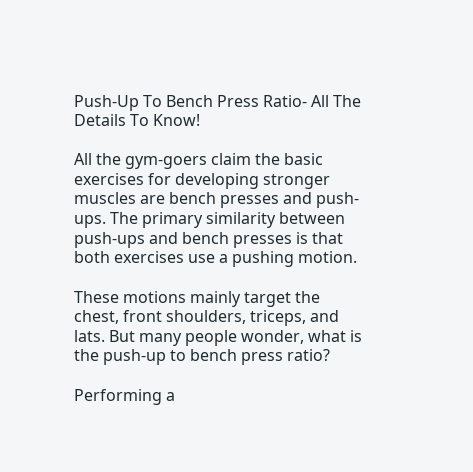Push-Up To Bench Press Ratio- All The Details To Know!

All the gym-goers claim the basic exercises for developing stronger muscles are bench presses and push-ups. The primary similarity between push-ups and bench presses is that both exercises use a pushing motion.

These motions mainly target the chest, front shoulders, triceps, and lats. But many people wonder, what is the push-up to bench press ratio?

Performing a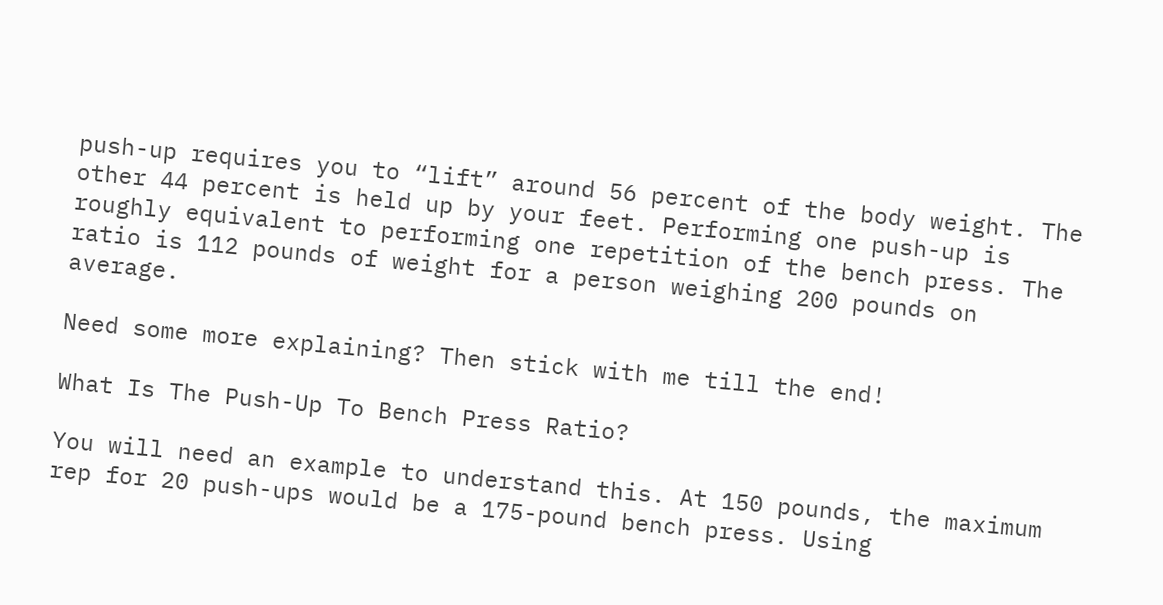push-up requires you to “lift” around 56 percent of the body weight. The other 44 percent is held up by your feet. Performing one push-up is roughly equivalent to performing one repetition of the bench press. The ratio is 112 pounds of weight for a person weighing 200 pounds on average.

Need some more explaining? Then stick with me till the end!

What Is The Push-Up To Bench Press Ratio?

You will need an example to understand this. At 150 pounds, the maximum rep for 20 push-ups would be a 175-pound bench press. Using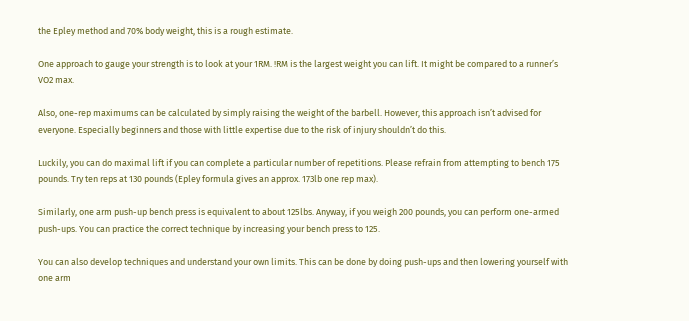the Epley method and 70% body weight, this is a rough estimate.

One approach to gauge your strength is to look at your 1RM. !RM is the largest weight you can lift. It might be compared to a runner’s VO2 max.

Also, one-rep maximums can be calculated by simply raising the weight of the barbell. However, this approach isn’t advised for everyone. Especially beginners and those with little expertise due to the risk of injury shouldn’t do this.

Luckily, you can do maximal lift if you can complete a particular number of repetitions. Please refrain from attempting to bench 175 pounds. Try ten reps at 130 pounds (Epley formula gives an approx. 173lb one rep max).

Similarly, one arm push-up bench press is equivalent to about 125lbs. Anyway, if you weigh 200 pounds, you can perform one-armed push-ups. You can practice the correct technique by increasing your bench press to 125.

You can also develop techniques and understand your own limits. This can be done by doing push-ups and then lowering yourself with one arm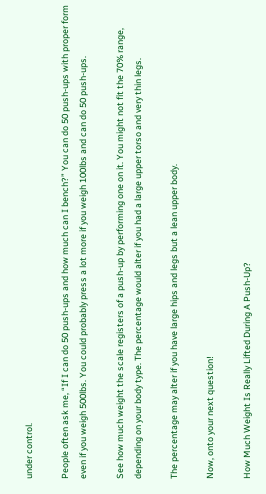under control.

People often ask me, “If I can do 50 push-ups and how much can I bench?” You can do 50 push-ups with proper form even if you weigh 500lbs. You could probably press a lot more if you weigh 100lbs and can do 50 push-ups.

See how much weight the scale registers of a push-up by performing one on it. You might not fit the 70% range, depending on your body type. The percentage would alter if you had a large upper torso and very thin legs.

The percentage may alter if you have large hips and legs but a lean upper body.

Now, onto your next question!

How Much Weight Is Really Lifted During A Push-Up?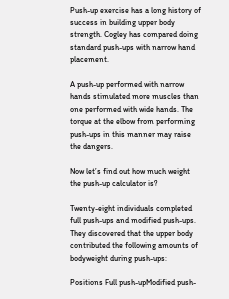Push-up exercise has a long history of success in building upper body strength. Cogley has compared doing standard push-ups with narrow hand placement.

A push-up performed with narrow hands stimulated more muscles than one performed with wide hands. The torque at the elbow from performing push-ups in this manner may raise the dangers.

Now let’s find out how much weight the push-up calculator is?

Twenty-eight individuals completed full push-ups and modified push-ups. They discovered that the upper body contributed the following amounts of bodyweight during push-ups:

Positions Full push-upModified push-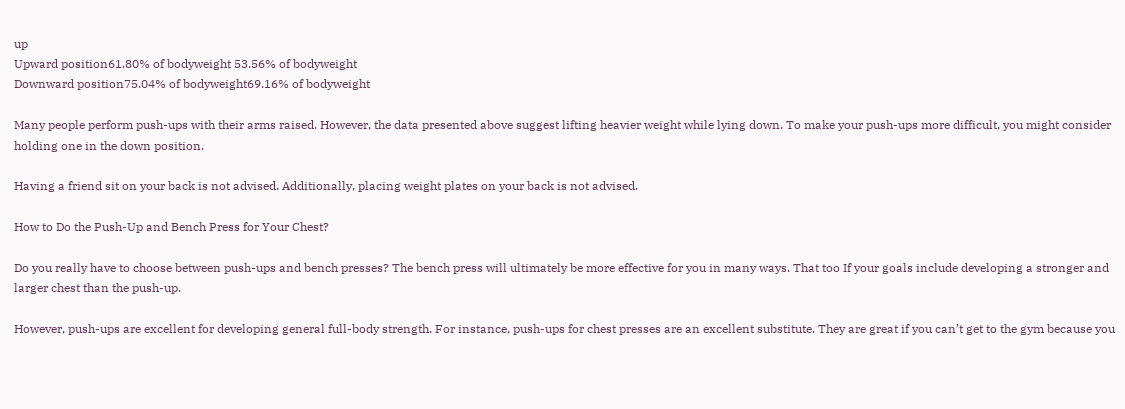up
Upward position61.80% of bodyweight 53.56% of bodyweight
Downward position75.04% of bodyweight69.16% of bodyweight

Many people perform push-ups with their arms raised. However, the data presented above suggest lifting heavier weight while lying down. To make your push-ups more difficult, you might consider holding one in the down position.

Having a friend sit on your back is not advised. Additionally, placing weight plates on your back is not advised.

How to Do the Push-Up and Bench Press for Your Chest?

Do you really have to choose between push-ups and bench presses? The bench press will ultimately be more effective for you in many ways. That too If your goals include developing a stronger and larger chest than the push-up.

However, push-ups are excellent for developing general full-body strength. For instance, push-ups for chest presses are an excellent substitute. They are great if you can’t get to the gym because you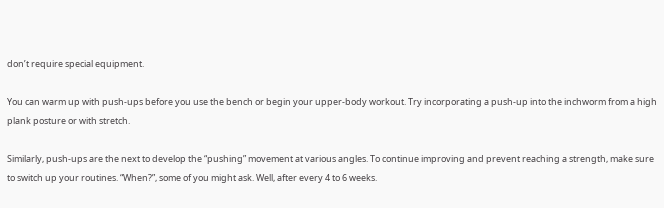don’t require special equipment.

You can warm up with push-ups before you use the bench or begin your upper-body workout. Try incorporating a push-up into the inchworm from a high plank posture or with stretch.

Similarly, push-ups are the next to develop the “pushing” movement at various angles. To continue improving and prevent reaching a strength, make sure to switch up your routines. “When?”, some of you might ask. Well, after every 4 to 6 weeks.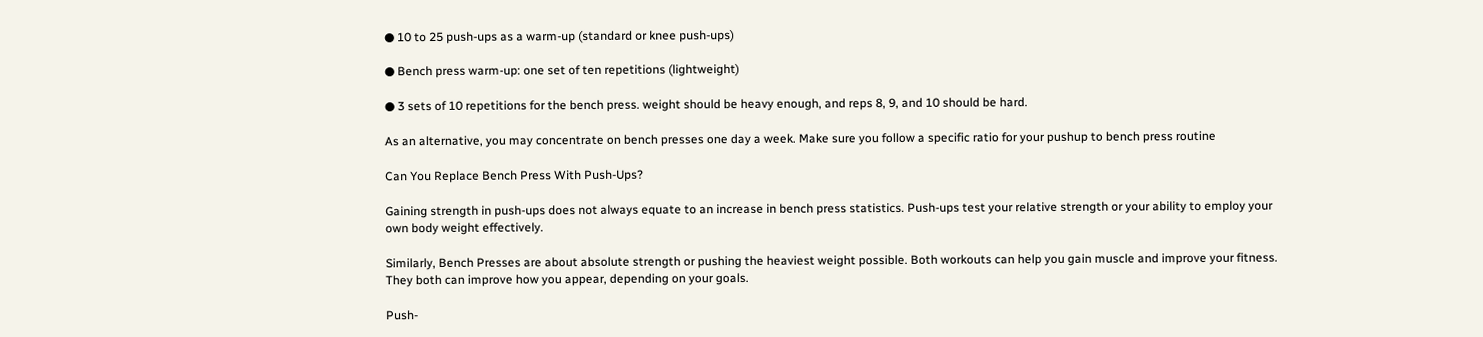● 10 to 25 push-ups as a warm-up (standard or knee push-ups)

● Bench press warm-up: one set of ten repetitions (lightweight)

● 3 sets of 10 repetitions for the bench press. weight should be heavy enough, and reps 8, 9, and 10 should be hard.

As an alternative, you may concentrate on bench presses one day a week. Make sure you follow a specific ratio for your pushup to bench press routine

Can You Replace Bench Press With Push-Ups?

Gaining strength in push-ups does not always equate to an increase in bench press statistics. Push-ups test your relative strength or your ability to employ your own body weight effectively.

Similarly, Bench Presses are about absolute strength or pushing the heaviest weight possible. Both workouts can help you gain muscle and improve your fitness. They both can improve how you appear, depending on your goals.

Push-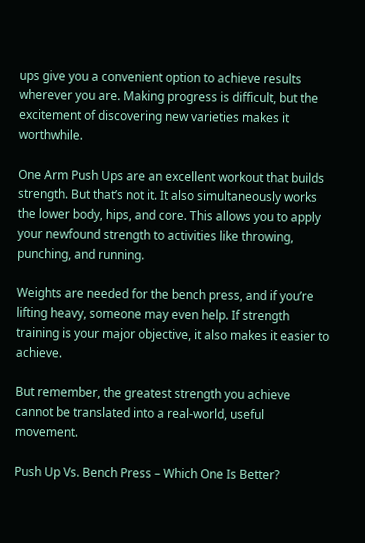ups give you a convenient option to achieve results wherever you are. Making progress is difficult, but the excitement of discovering new varieties makes it worthwhile.

One Arm Push Ups are an excellent workout that builds strength. But that’s not it. It also simultaneously works the lower body, hips, and core. This allows you to apply your newfound strength to activities like throwing, punching, and running.

Weights are needed for the bench press, and if you’re lifting heavy, someone may even help. If strength training is your major objective, it also makes it easier to achieve.

But remember, the greatest strength you achieve cannot be translated into a real-world, useful movement.

Push Up Vs. Bench Press – Which One Is Better?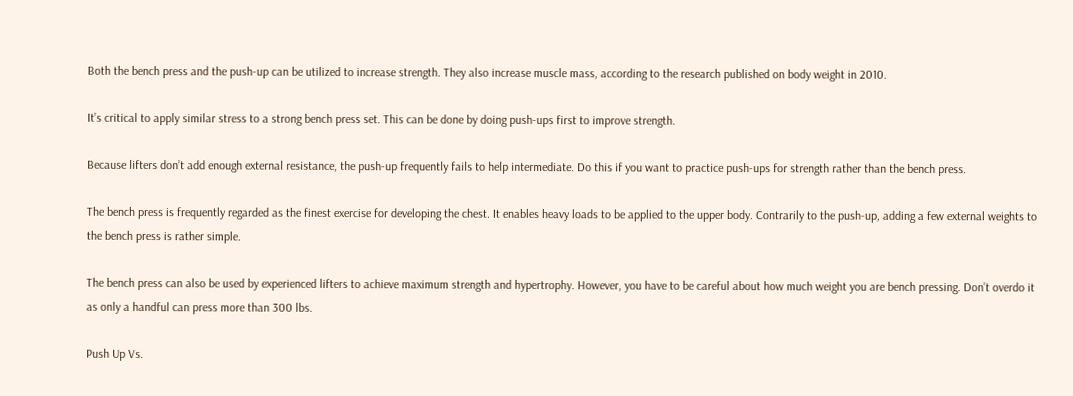Both the bench press and the push-up can be utilized to increase strength. They also increase muscle mass, according to the research published on body weight in 2010.

It’s critical to apply similar stress to a strong bench press set. This can be done by doing push-ups first to improve strength.

Because lifters don’t add enough external resistance, the push-up frequently fails to help intermediate. Do this if you want to practice push-ups for strength rather than the bench press.

The bench press is frequently regarded as the finest exercise for developing the chest. It enables heavy loads to be applied to the upper body. Contrarily to the push-up, adding a few external weights to the bench press is rather simple.

The bench press can also be used by experienced lifters to achieve maximum strength and hypertrophy. However, you have to be careful about how much weight you are bench pressing. Don’t overdo it as only a handful can press more than 300 lbs.

Push Up Vs.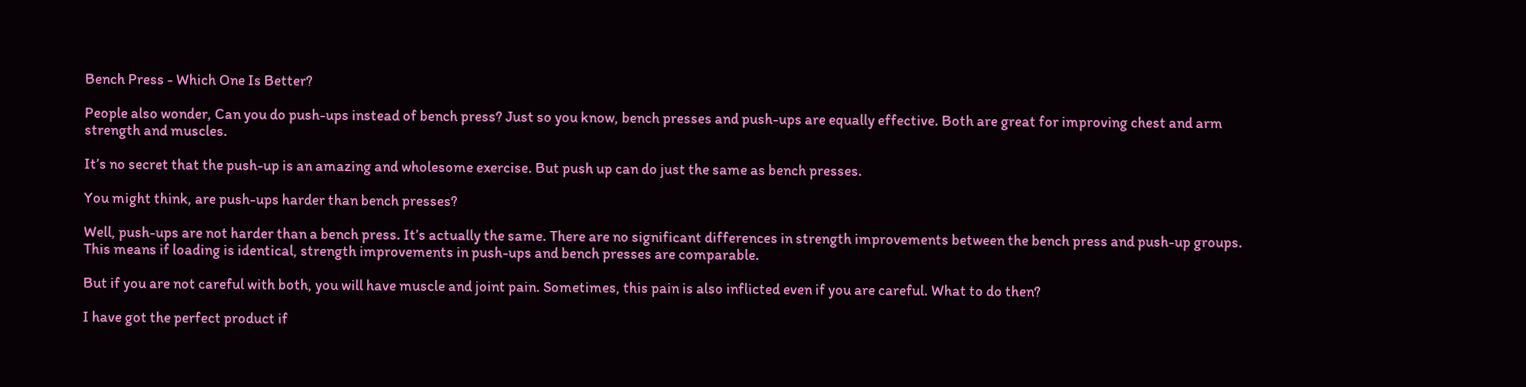Bench Press - Which One Is Better?

People also wonder, Can you do push-ups instead of bench press? Just so you know, bench presses and push-ups are equally effective. Both are great for improving chest and arm strength and muscles.

It’s no secret that the push-up is an amazing and wholesome exercise. But push up can do just the same as bench presses.

You might think, are push-ups harder than bench presses?

Well, push-ups are not harder than a bench press. It’s actually the same. There are no significant differences in strength improvements between the bench press and push-up groups. This means if loading is identical, strength improvements in push-ups and bench presses are comparable.

But if you are not careful with both, you will have muscle and joint pain. Sometimes, this pain is also inflicted even if you are careful. What to do then?

I have got the perfect product if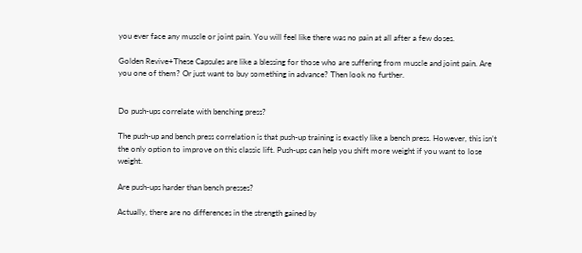you ever face any muscle or joint pain. You will feel like there was no pain at all after a few doses.

Golden Revive+These Capsules are like a blessing for those who are suffering from muscle and joint pain. Are you one of them? Or just want to buy something in advance? Then look no further.


Do push-ups correlate with benching press?

The push-up and bench press correlation is that push-up training is exactly like a bench press. However, this isn’t the only option to improve on this classic lift. Push-ups can help you shift more weight if you want to lose weight.

Are push-ups harder than bench presses?

Actually, there are no differences in the strength gained by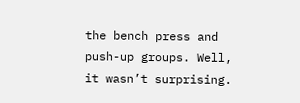the bench press and push-up groups. Well, it wasn’t surprising.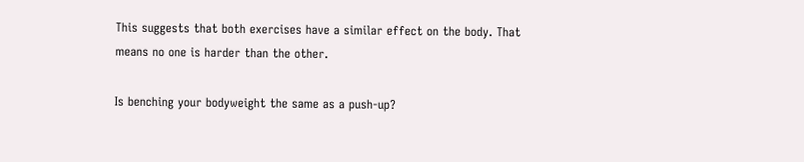This suggests that both exercises have a similar effect on the body. That means no one is harder than the other.

Is benching your bodyweight the same as a push-up?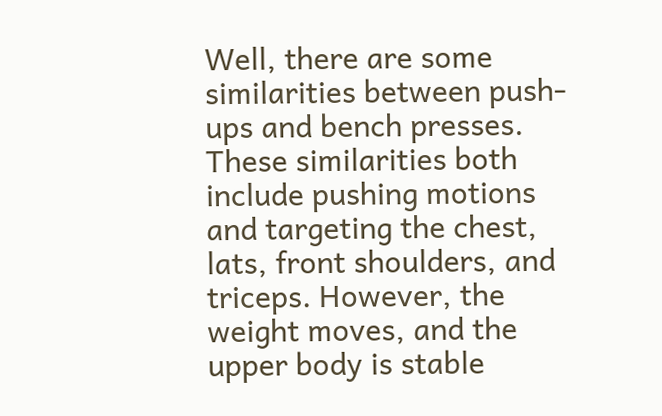Well, there are some similarities between push-ups and bench presses. These similarities both include pushing motions and targeting the chest, lats, front shoulders, and triceps. However, the weight moves, and the upper body is stable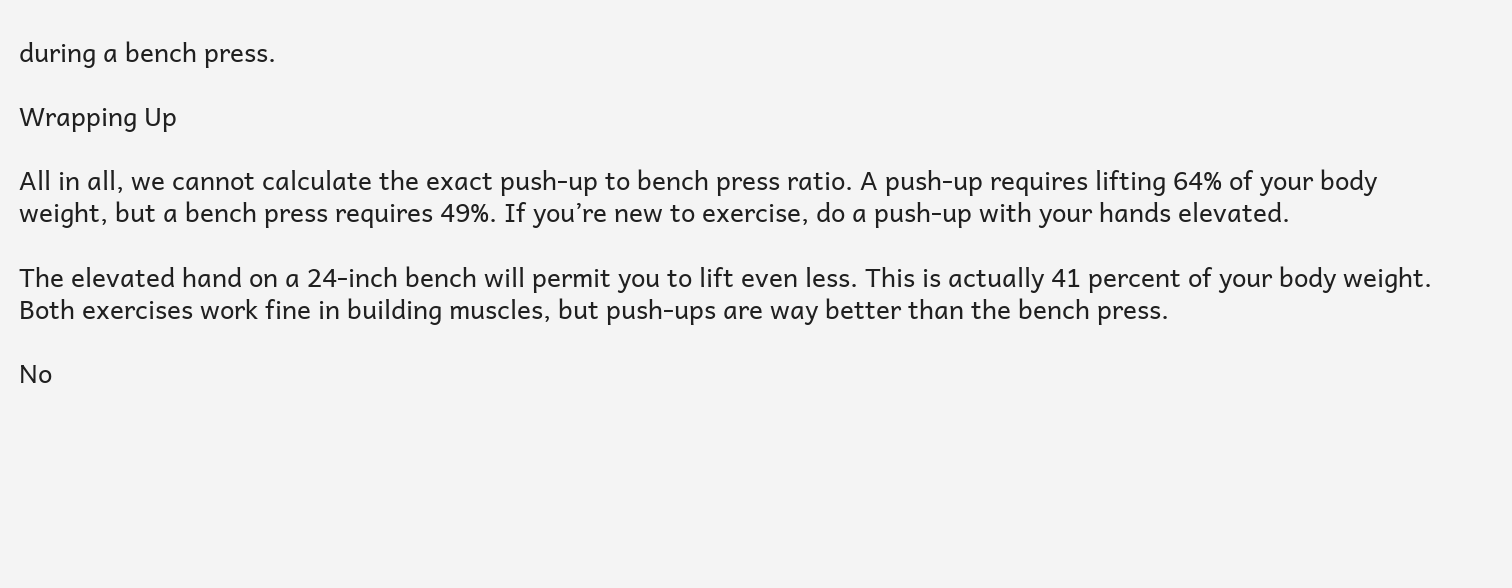during a bench press.

Wrapping Up

All in all, we cannot calculate the exact push-up to bench press ratio. A push-up requires lifting 64% of your body weight, but a bench press requires 49%. If you’re new to exercise, do a push-up with your hands elevated.

The elevated hand on a 24-inch bench will permit you to lift even less. This is actually 41 percent of your body weight. Both exercises work fine in building muscles, but push-ups are way better than the bench press.

No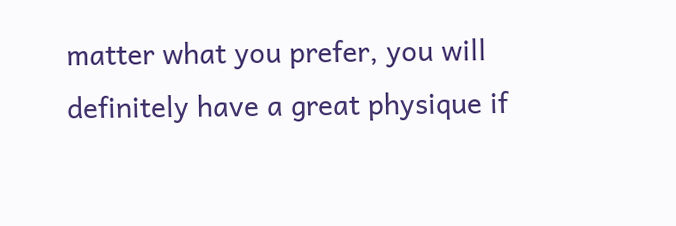matter what you prefer, you will definitely have a great physique if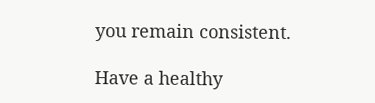you remain consistent.

Have a healthy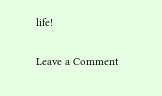life!

Leave a Comment